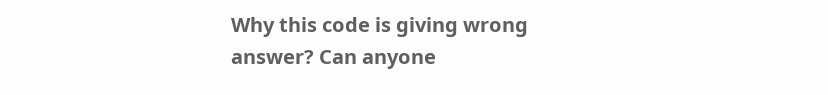Why this code is giving wrong answer? Can anyone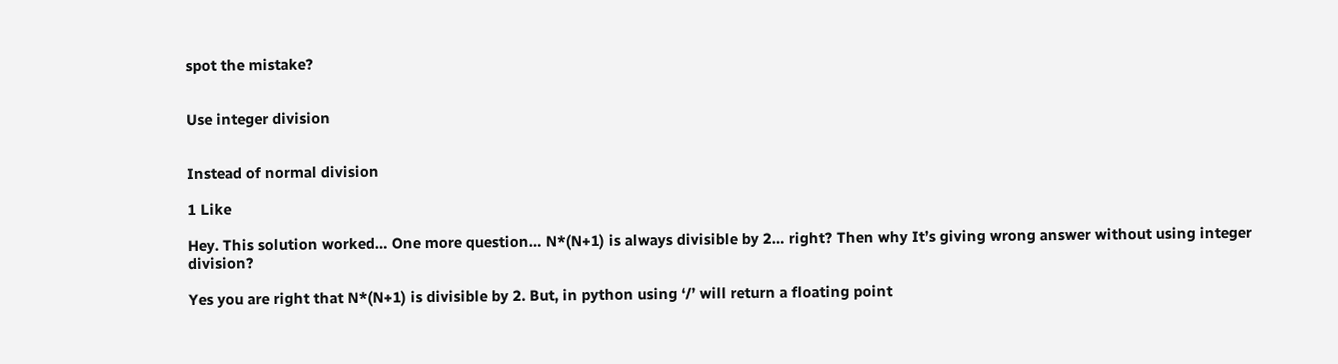spot the mistake?


Use integer division


Instead of normal division

1 Like

Hey. This solution worked… One more question… N*(N+1) is always divisible by 2… right? Then why It’s giving wrong answer without using integer division?

Yes you are right that N*(N+1) is divisible by 2. But, in python using ‘/’ will return a floating point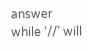answer while ‘//’ will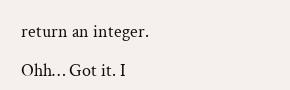return an integer.

Ohh… Got it. I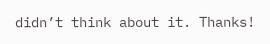didn’t think about it. Thanks!